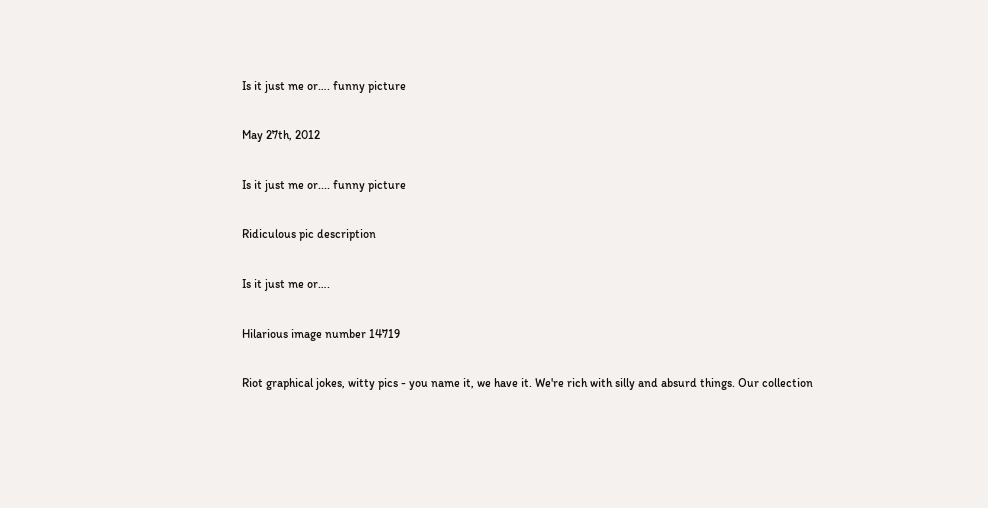Is it just me or…. funny picture

May 27th, 2012

Is it just me or.... funny picture

Ridiculous pic description

Is it just me or….

Hilarious image number 14719

Riot graphical jokes, witty pics - you name it, we have it. We're rich with silly and absurd things. Our collection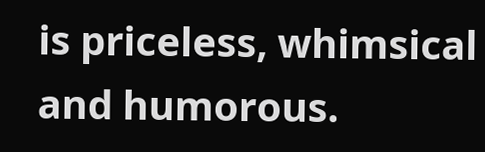is priceless, whimsical and humorous.